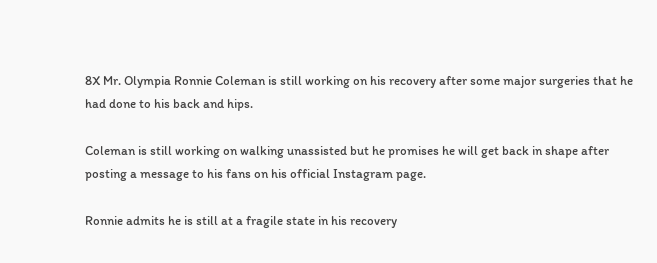8X Mr. Olympia Ronnie Coleman is still working on his recovery after some major surgeries that he had done to his back and hips.

Coleman is still working on walking unassisted but he promises he will get back in shape after posting a message to his fans on his official Instagram page.

Ronnie admits he is still at a fragile state in his recovery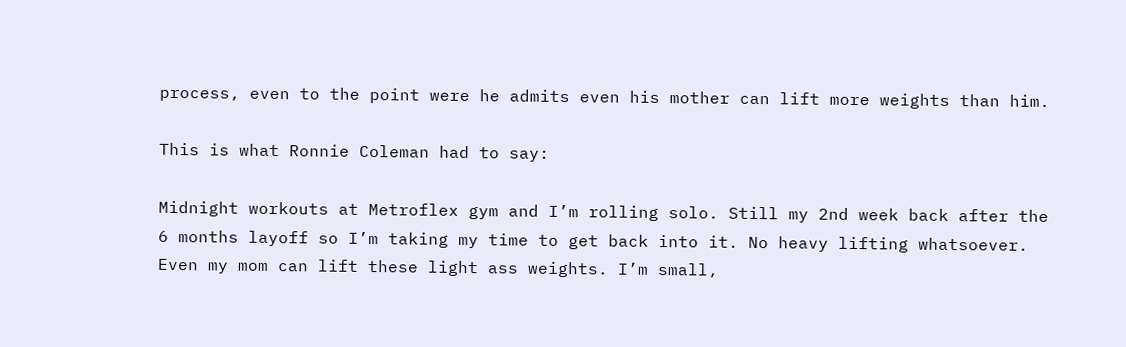process, even to the point were he admits even his mother can lift more weights than him.

This is what Ronnie Coleman had to say:

Midnight workouts at Metroflex gym and I’m rolling solo. Still my 2nd week back after the 6 months layoff so I’m taking my time to get back into it. No heavy lifting whatsoever. Even my mom can lift these light ass weights. I’m small,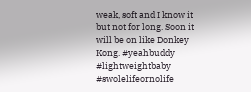weak, soft and I know it but not for long. Soon it will be on like Donkey Kong. #yeahbuddy #lightweightbaby #swolelifeornolife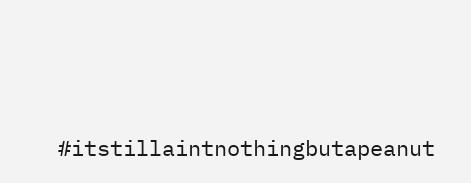#itstillaintnothingbutapeanut